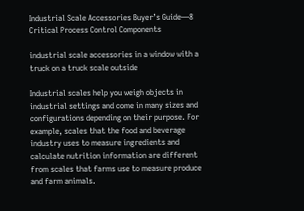Industrial Scale Accessories Buyer’s Guide—8 Critical Process Control Components

industrial scale accessories in a window with a truck on a truck scale outside

Industrial scales help you weigh objects in industrial settings and come in many sizes and configurations depending on their purpose. For example, scales that the food and beverage industry uses to measure ingredients and calculate nutrition information are different from scales that farms use to measure produce and farm animals.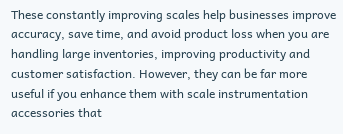These constantly improving scales help businesses improve accuracy, save time, and avoid product loss when you are handling large inventories, improving productivity and customer satisfaction. However, they can be far more useful if you enhance them with scale instrumentation accessories that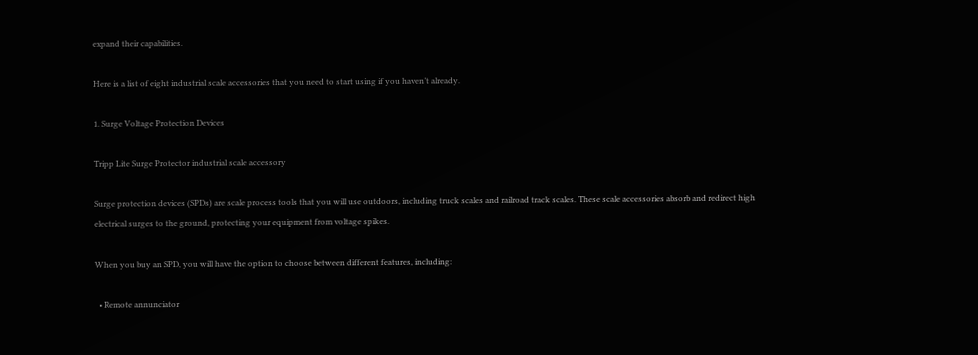expand their capabilities.

Here is a list of eight industrial scale accessories that you need to start using if you haven’t already.

1. Surge Voltage Protection Devices

Tripp Lite Surge Protector industrial scale accessory

Surge protection devices (SPDs) are scale process tools that you will use outdoors, including truck scales and railroad track scales. These scale accessories absorb and redirect high electrical surges to the ground, protecting your equipment from voltage spikes.

When you buy an SPD, you will have the option to choose between different features, including:

  • Remote annunciator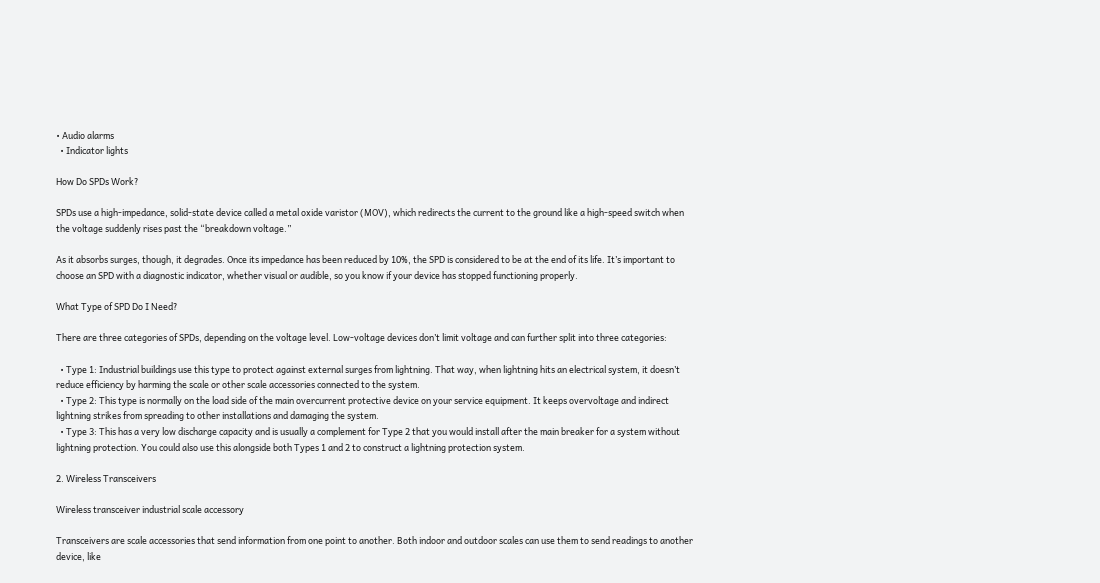• Audio alarms
  • Indicator lights

How Do SPDs Work?

SPDs use a high-impedance, solid-state device called a metal oxide varistor (MOV), which redirects the current to the ground like a high-speed switch when the voltage suddenly rises past the “breakdown voltage.”

As it absorbs surges, though, it degrades. Once its impedance has been reduced by 10%, the SPD is considered to be at the end of its life. It’s important to choose an SPD with a diagnostic indicator, whether visual or audible, so you know if your device has stopped functioning properly.

What Type of SPD Do I Need?

There are three categories of SPDs, depending on the voltage level. Low-voltage devices don’t limit voltage and can further split into three categories:

  • Type 1: Industrial buildings use this type to protect against external surges from lightning. That way, when lightning hits an electrical system, it doesn’t reduce efficiency by harming the scale or other scale accessories connected to the system.
  • Type 2: This type is normally on the load side of the main overcurrent protective device on your service equipment. It keeps overvoltage and indirect lightning strikes from spreading to other installations and damaging the system.
  • Type 3: This has a very low discharge capacity and is usually a complement for Type 2 that you would install after the main breaker for a system without lightning protection. You could also use this alongside both Types 1 and 2 to construct a lightning protection system.

2. Wireless Transceivers

Wireless transceiver industrial scale accessory

Transceivers are scale accessories that send information from one point to another. Both indoor and outdoor scales can use them to send readings to another device, like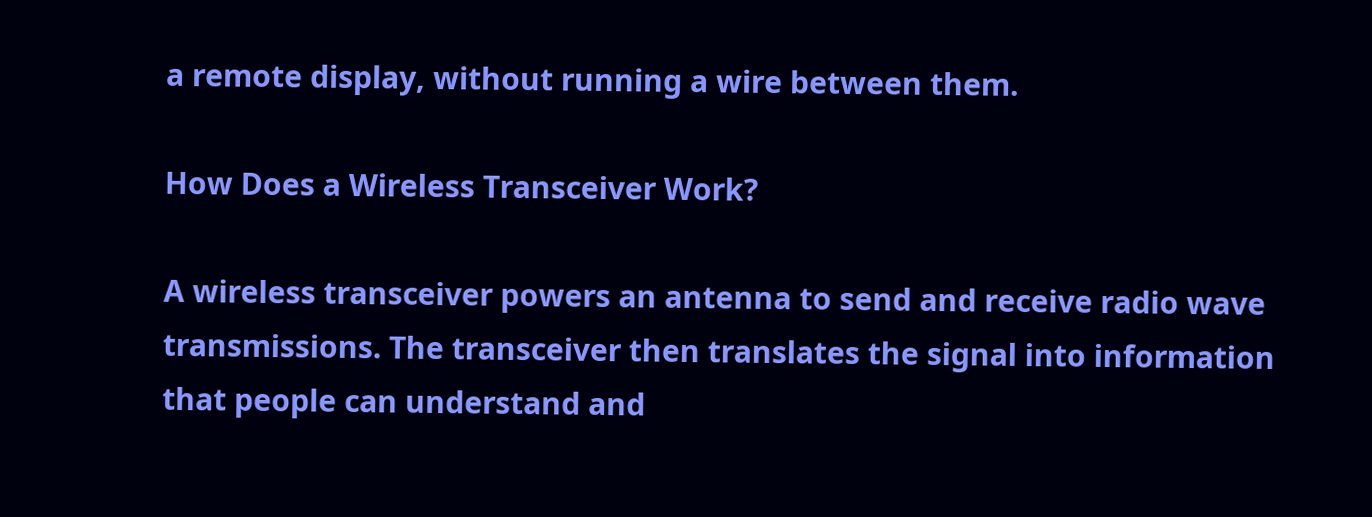a remote display, without running a wire between them.

How Does a Wireless Transceiver Work?

A wireless transceiver powers an antenna to send and receive radio wave transmissions. The transceiver then translates the signal into information that people can understand and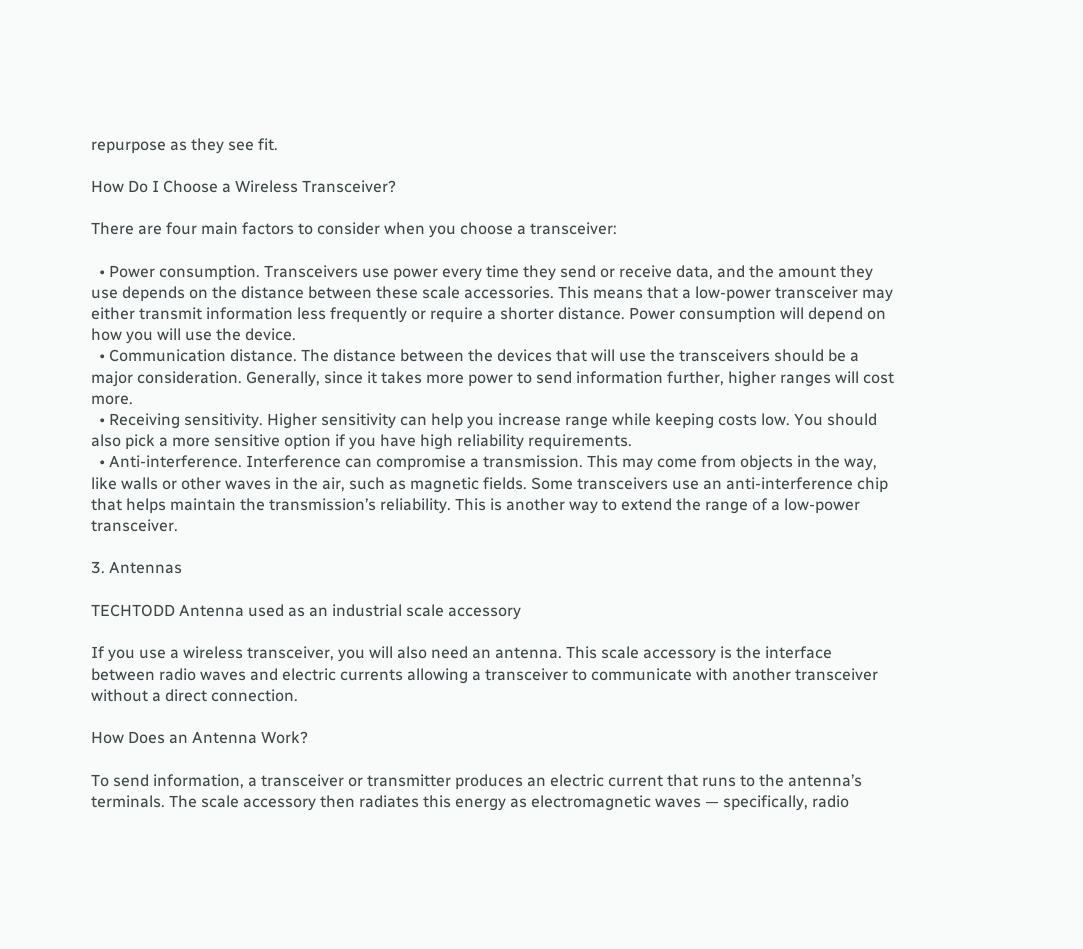repurpose as they see fit.

How Do I Choose a Wireless Transceiver?

There are four main factors to consider when you choose a transceiver:

  • Power consumption. Transceivers use power every time they send or receive data, and the amount they use depends on the distance between these scale accessories. This means that a low-power transceiver may either transmit information less frequently or require a shorter distance. Power consumption will depend on how you will use the device.
  • Communication distance. The distance between the devices that will use the transceivers should be a major consideration. Generally, since it takes more power to send information further, higher ranges will cost more.
  • Receiving sensitivity. Higher sensitivity can help you increase range while keeping costs low. You should also pick a more sensitive option if you have high reliability requirements.
  • Anti-interference. Interference can compromise a transmission. This may come from objects in the way, like walls or other waves in the air, such as magnetic fields. Some transceivers use an anti-interference chip that helps maintain the transmission’s reliability. This is another way to extend the range of a low-power transceiver.

3. Antennas

TECHTODD Antenna used as an industrial scale accessory

If you use a wireless transceiver, you will also need an antenna. This scale accessory is the interface between radio waves and electric currents allowing a transceiver to communicate with another transceiver without a direct connection.

How Does an Antenna Work?

To send information, a transceiver or transmitter produces an electric current that runs to the antenna’s terminals. The scale accessory then radiates this energy as electromagnetic waves — specifically, radio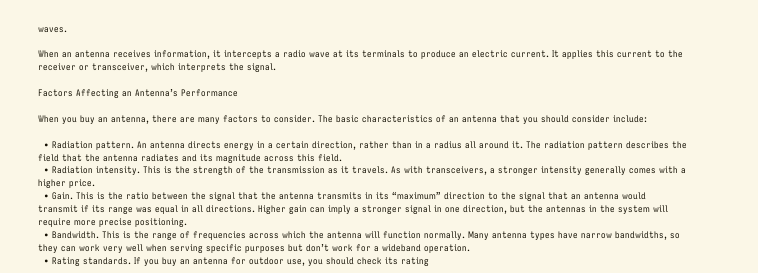waves.

When an antenna receives information, it intercepts a radio wave at its terminals to produce an electric current. It applies this current to the receiver or transceiver, which interprets the signal.

Factors Affecting an Antenna’s Performance

When you buy an antenna, there are many factors to consider. The basic characteristics of an antenna that you should consider include:

  • Radiation pattern. An antenna directs energy in a certain direction, rather than in a radius all around it. The radiation pattern describes the field that the antenna radiates and its magnitude across this field.
  • Radiation intensity. This is the strength of the transmission as it travels. As with transceivers, a stronger intensity generally comes with a higher price.
  • Gain. This is the ratio between the signal that the antenna transmits in its “maximum” direction to the signal that an antenna would transmit if its range was equal in all directions. Higher gain can imply a stronger signal in one direction, but the antennas in the system will require more precise positioning.
  • Bandwidth. This is the range of frequencies across which the antenna will function normally. Many antenna types have narrow bandwidths, so they can work very well when serving specific purposes but don’t work for a wideband operation.
  • Rating standards. If you buy an antenna for outdoor use, you should check its rating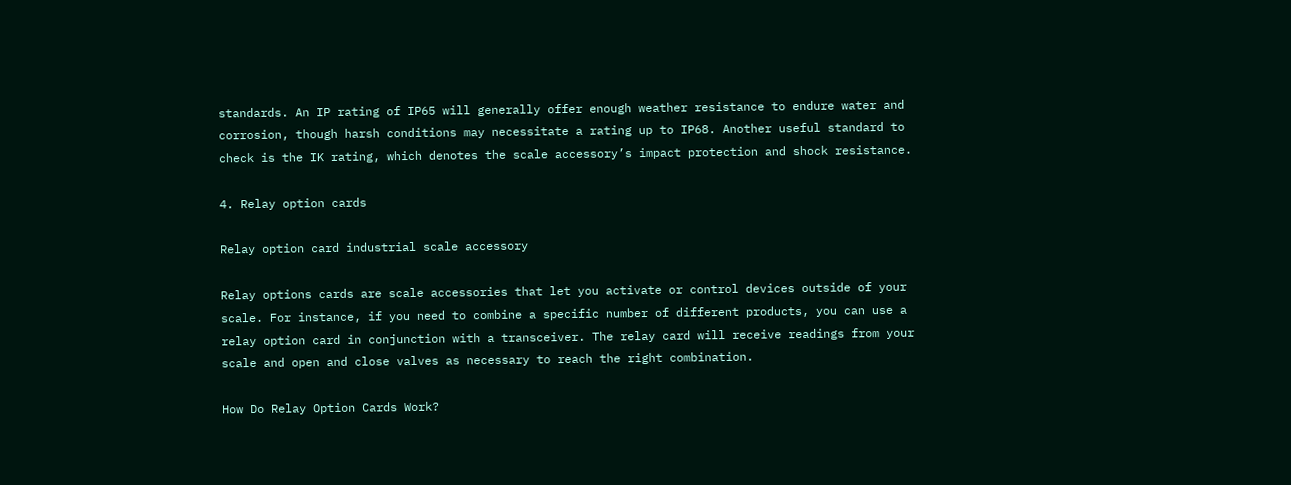standards. An IP rating of IP65 will generally offer enough weather resistance to endure water and corrosion, though harsh conditions may necessitate a rating up to IP68. Another useful standard to check is the IK rating, which denotes the scale accessory’s impact protection and shock resistance.

4. Relay option cards

Relay option card industrial scale accessory

Relay options cards are scale accessories that let you activate or control devices outside of your scale. For instance, if you need to combine a specific number of different products, you can use a relay option card in conjunction with a transceiver. The relay card will receive readings from your scale and open and close valves as necessary to reach the right combination.

How Do Relay Option Cards Work?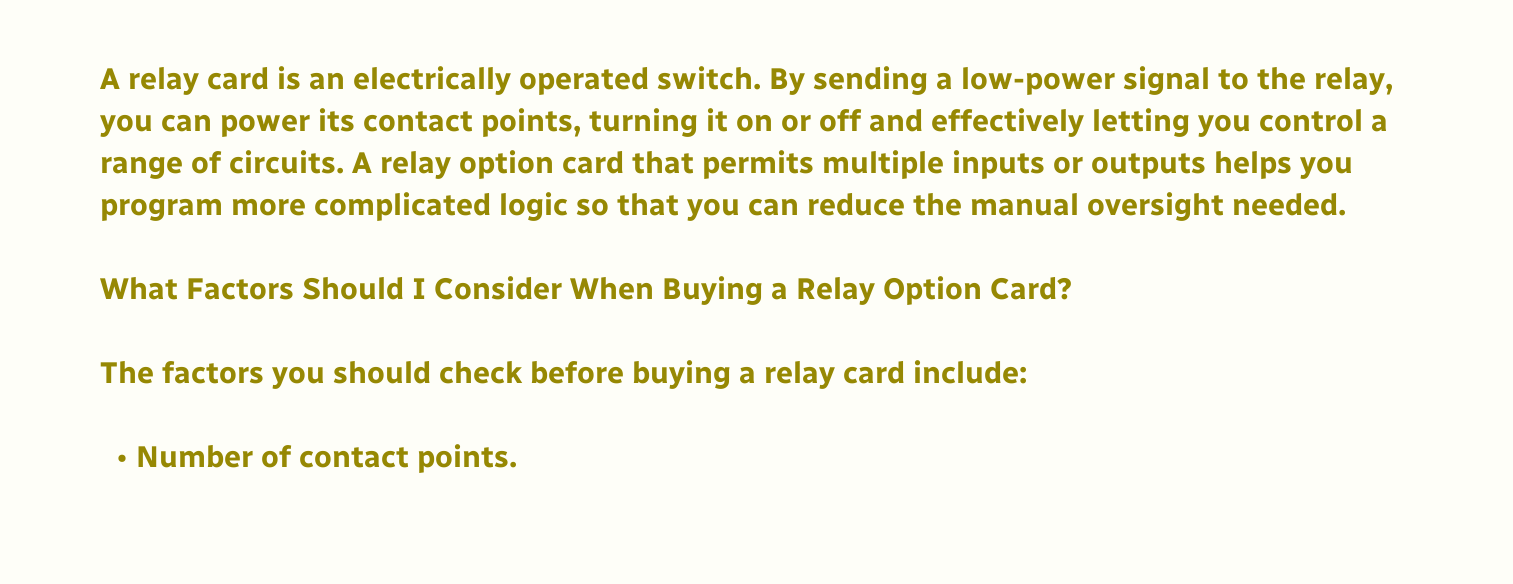A relay card is an electrically operated switch. By sending a low-power signal to the relay, you can power its contact points, turning it on or off and effectively letting you control a range of circuits. A relay option card that permits multiple inputs or outputs helps you program more complicated logic so that you can reduce the manual oversight needed.

What Factors Should I Consider When Buying a Relay Option Card?

The factors you should check before buying a relay card include:

  • Number of contact points.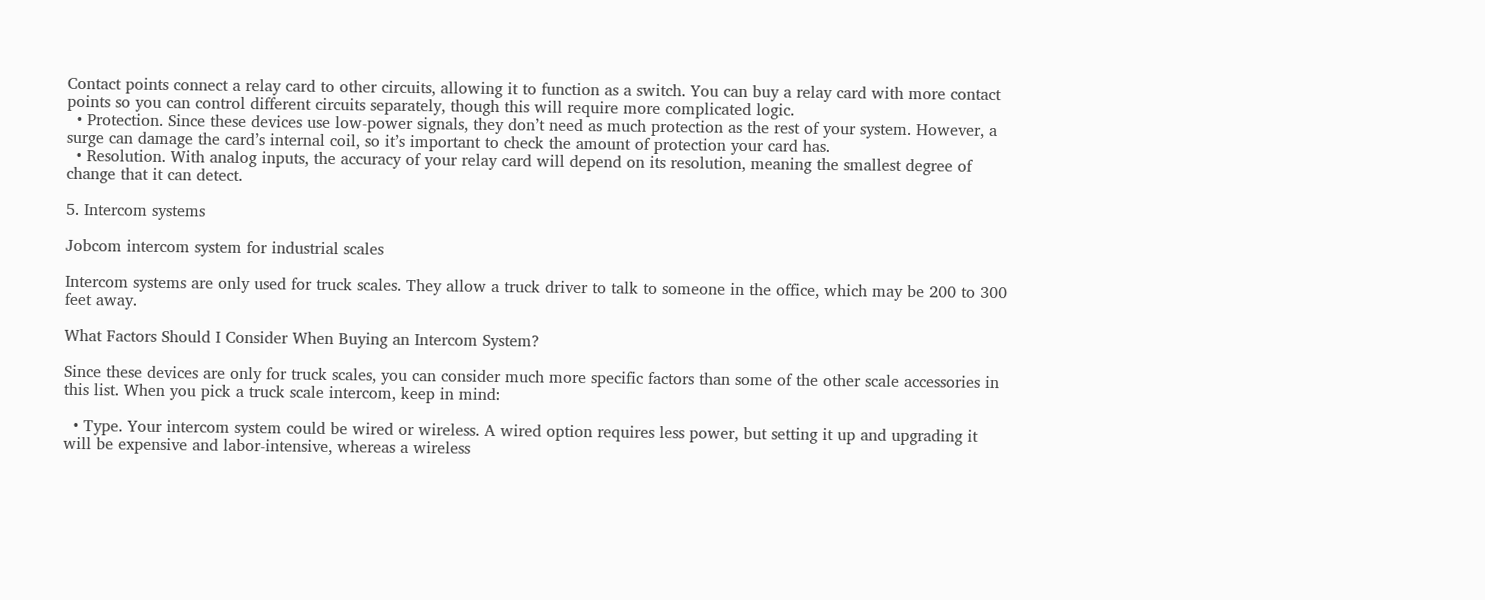Contact points connect a relay card to other circuits, allowing it to function as a switch. You can buy a relay card with more contact points so you can control different circuits separately, though this will require more complicated logic.
  • Protection. Since these devices use low-power signals, they don’t need as much protection as the rest of your system. However, a surge can damage the card’s internal coil, so it’s important to check the amount of protection your card has.
  • Resolution. With analog inputs, the accuracy of your relay card will depend on its resolution, meaning the smallest degree of change that it can detect.

5. Intercom systems

Jobcom intercom system for industrial scales

Intercom systems are only used for truck scales. They allow a truck driver to talk to someone in the office, which may be 200 to 300 feet away.

What Factors Should I Consider When Buying an Intercom System?

Since these devices are only for truck scales, you can consider much more specific factors than some of the other scale accessories in this list. When you pick a truck scale intercom, keep in mind:

  • Type. Your intercom system could be wired or wireless. A wired option requires less power, but setting it up and upgrading it will be expensive and labor-intensive, whereas a wireless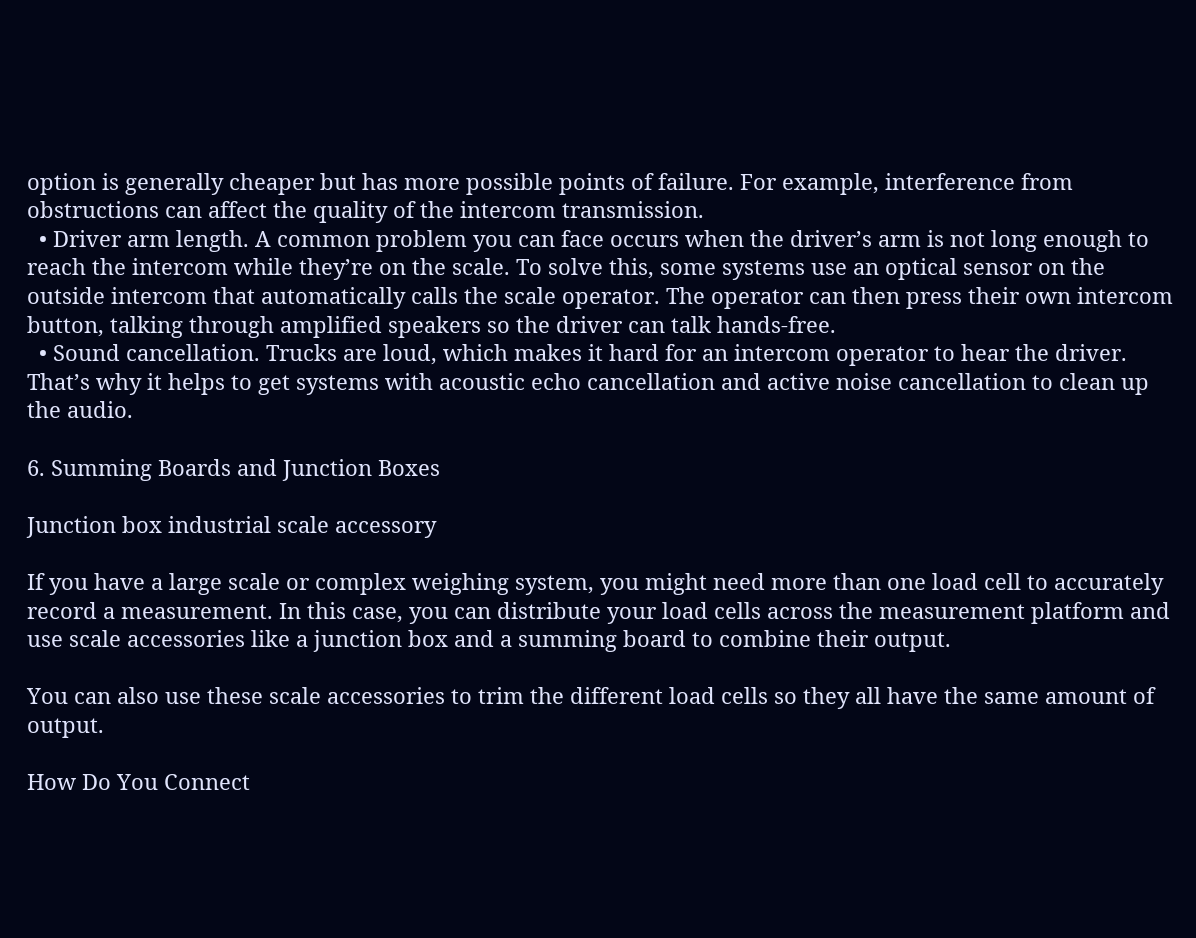option is generally cheaper but has more possible points of failure. For example, interference from obstructions can affect the quality of the intercom transmission.
  • Driver arm length. A common problem you can face occurs when the driver’s arm is not long enough to reach the intercom while they’re on the scale. To solve this, some systems use an optical sensor on the outside intercom that automatically calls the scale operator. The operator can then press their own intercom button, talking through amplified speakers so the driver can talk hands-free.
  • Sound cancellation. Trucks are loud, which makes it hard for an intercom operator to hear the driver. That’s why it helps to get systems with acoustic echo cancellation and active noise cancellation to clean up the audio.

6. Summing Boards and Junction Boxes

Junction box industrial scale accessory

If you have a large scale or complex weighing system, you might need more than one load cell to accurately record a measurement. In this case, you can distribute your load cells across the measurement platform and use scale accessories like a junction box and a summing board to combine their output.

You can also use these scale accessories to trim the different load cells so they all have the same amount of output.

How Do You Connect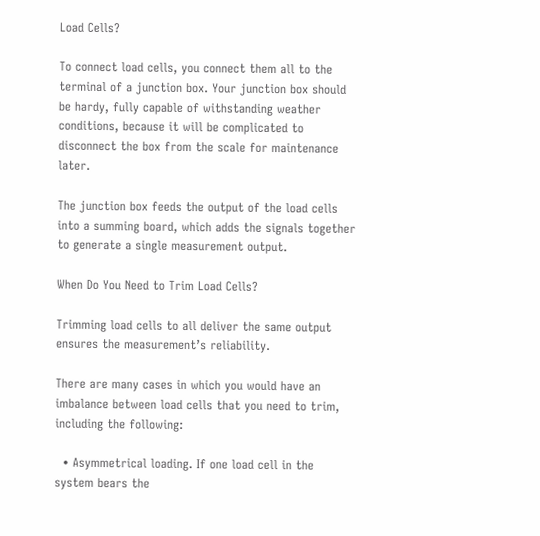Load Cells?

To connect load cells, you connect them all to the terminal of a junction box. Your junction box should be hardy, fully capable of withstanding weather conditions, because it will be complicated to disconnect the box from the scale for maintenance later.

The junction box feeds the output of the load cells into a summing board, which adds the signals together to generate a single measurement output.

When Do You Need to Trim Load Cells?

Trimming load cells to all deliver the same output ensures the measurement’s reliability.

There are many cases in which you would have an imbalance between load cells that you need to trim, including the following:

  • Asymmetrical loading. If one load cell in the system bears the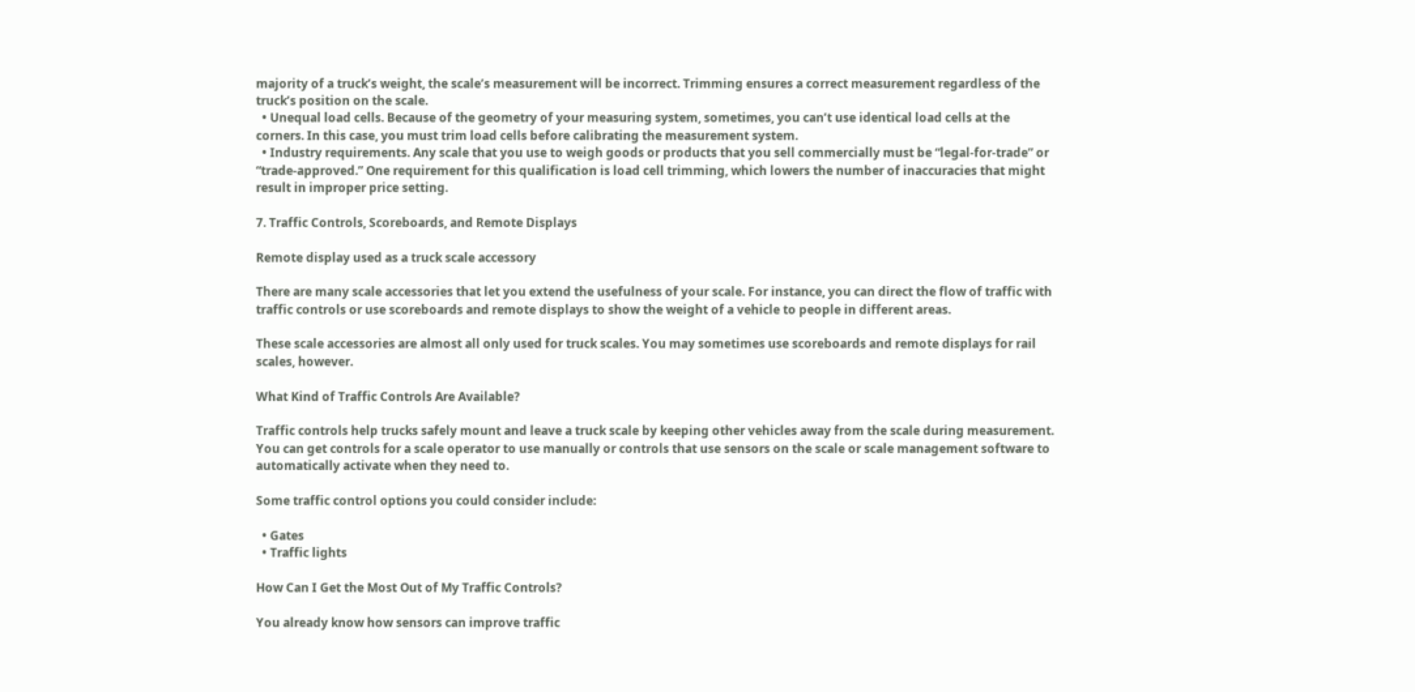majority of a truck’s weight, the scale’s measurement will be incorrect. Trimming ensures a correct measurement regardless of the truck’s position on the scale.
  • Unequal load cells. Because of the geometry of your measuring system, sometimes, you can’t use identical load cells at the corners. In this case, you must trim load cells before calibrating the measurement system.
  • Industry requirements. Any scale that you use to weigh goods or products that you sell commercially must be “legal-for-trade” or “trade-approved.” One requirement for this qualification is load cell trimming, which lowers the number of inaccuracies that might result in improper price setting.

7. Traffic Controls, Scoreboards, and Remote Displays

Remote display used as a truck scale accessory

There are many scale accessories that let you extend the usefulness of your scale. For instance, you can direct the flow of traffic with traffic controls or use scoreboards and remote displays to show the weight of a vehicle to people in different areas.

These scale accessories are almost all only used for truck scales. You may sometimes use scoreboards and remote displays for rail scales, however.

What Kind of Traffic Controls Are Available?

Traffic controls help trucks safely mount and leave a truck scale by keeping other vehicles away from the scale during measurement. You can get controls for a scale operator to use manually or controls that use sensors on the scale or scale management software to automatically activate when they need to.

Some traffic control options you could consider include:

  • Gates
  • Traffic lights

How Can I Get the Most Out of My Traffic Controls?

You already know how sensors can improve traffic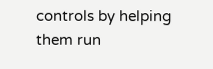controls by helping them run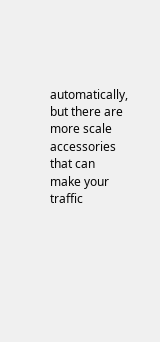automatically, but there are more scale accessories that can make your traffic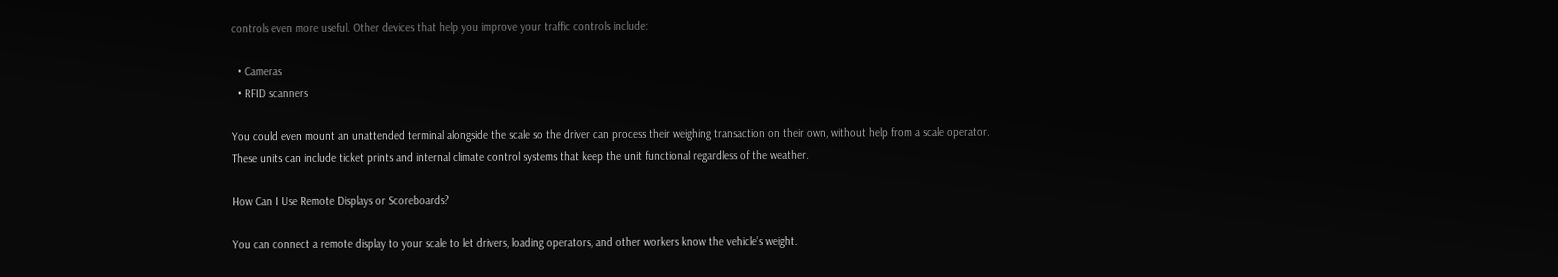controls even more useful. Other devices that help you improve your traffic controls include:

  • Cameras
  • RFID scanners

You could even mount an unattended terminal alongside the scale so the driver can process their weighing transaction on their own, without help from a scale operator. These units can include ticket prints and internal climate control systems that keep the unit functional regardless of the weather.

How Can I Use Remote Displays or Scoreboards?

You can connect a remote display to your scale to let drivers, loading operators, and other workers know the vehicle’s weight.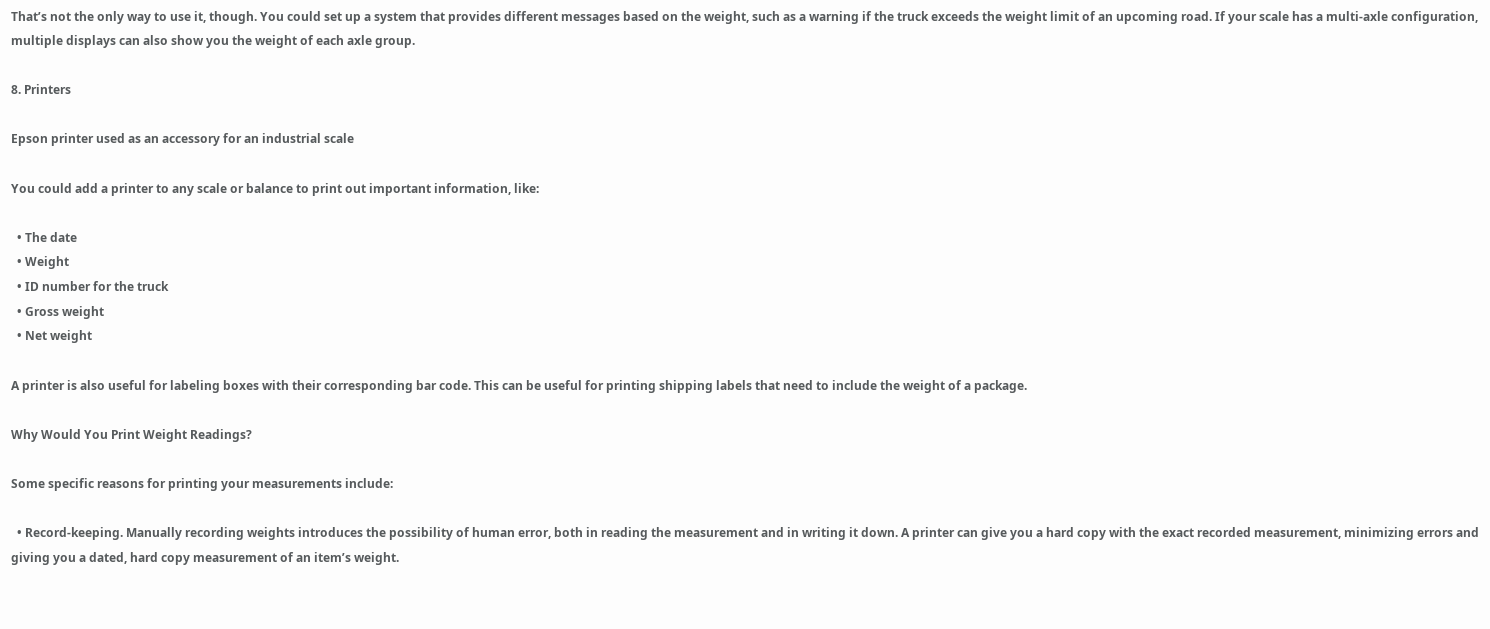That’s not the only way to use it, though. You could set up a system that provides different messages based on the weight, such as a warning if the truck exceeds the weight limit of an upcoming road. If your scale has a multi-axle configuration, multiple displays can also show you the weight of each axle group.

8. Printers

Epson printer used as an accessory for an industrial scale

You could add a printer to any scale or balance to print out important information, like:

  • The date
  • Weight
  • ID number for the truck
  • Gross weight
  • Net weight

A printer is also useful for labeling boxes with their corresponding bar code. This can be useful for printing shipping labels that need to include the weight of a package.

Why Would You Print Weight Readings?

Some specific reasons for printing your measurements include:

  • Record-keeping. Manually recording weights introduces the possibility of human error, both in reading the measurement and in writing it down. A printer can give you a hard copy with the exact recorded measurement, minimizing errors and giving you a dated, hard copy measurement of an item’s weight.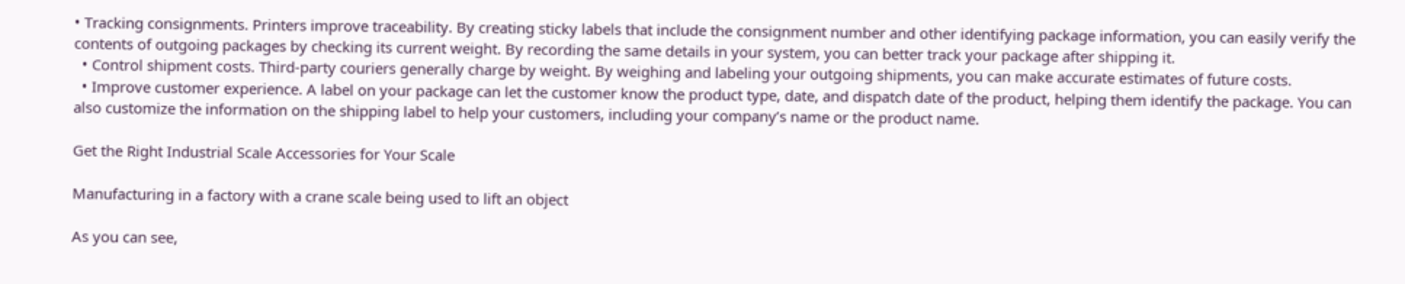• Tracking consignments. Printers improve traceability. By creating sticky labels that include the consignment number and other identifying package information, you can easily verify the contents of outgoing packages by checking its current weight. By recording the same details in your system, you can better track your package after shipping it.
  • Control shipment costs. Third-party couriers generally charge by weight. By weighing and labeling your outgoing shipments, you can make accurate estimates of future costs.
  • Improve customer experience. A label on your package can let the customer know the product type, date, and dispatch date of the product, helping them identify the package. You can also customize the information on the shipping label to help your customers, including your company’s name or the product name.

Get the Right Industrial Scale Accessories for Your Scale

Manufacturing in a factory with a crane scale being used to lift an object

As you can see,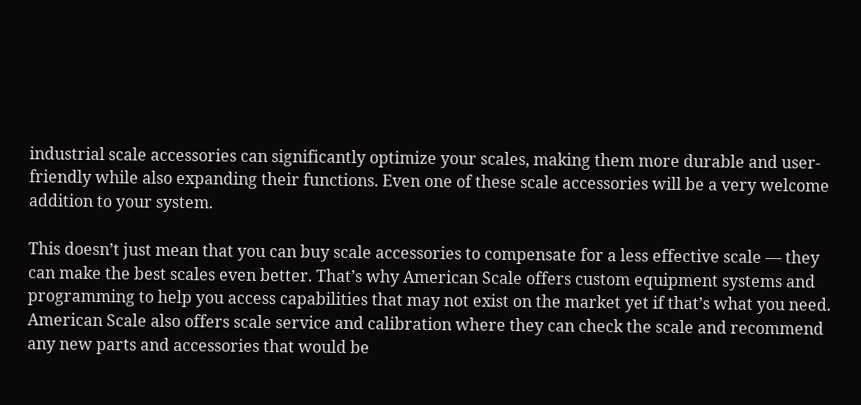industrial scale accessories can significantly optimize your scales, making them more durable and user-friendly while also expanding their functions. Even one of these scale accessories will be a very welcome addition to your system.

This doesn’t just mean that you can buy scale accessories to compensate for a less effective scale — they can make the best scales even better. That’s why American Scale offers custom equipment systems and programming to help you access capabilities that may not exist on the market yet if that’s what you need. American Scale also offers scale service and calibration where they can check the scale and recommend any new parts and accessories that would be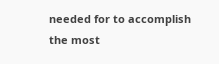needed for to accomplish the most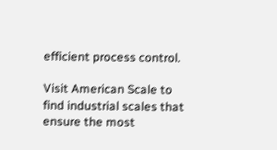efficient process control.

Visit American Scale to find industrial scales that ensure the most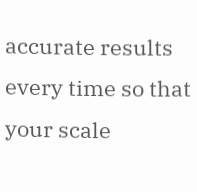accurate results every time so that your scale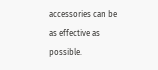accessories can be as effective as possible.